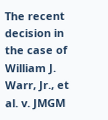The recent decision in the case of William J. Warr, Jr., et al. v. JMGM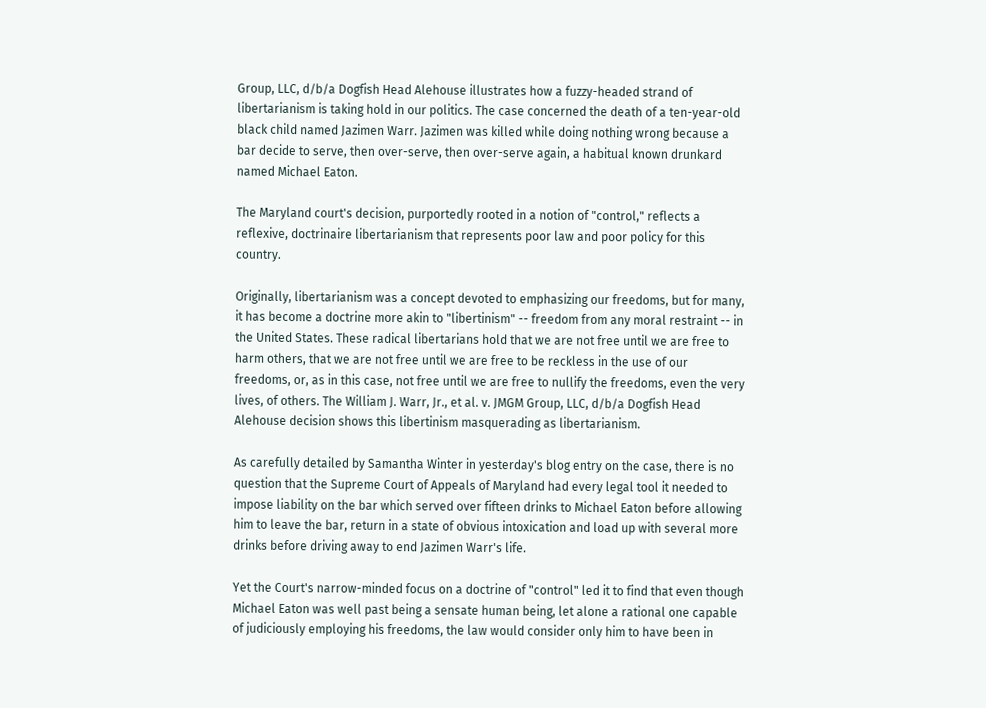Group, LLC, d/b/a Dogfish Head Alehouse illustrates how a fuzzy-headed strand of libertarianism is taking hold in our politics. The case concerned the death of a ten-year-old black child named Jazimen Warr. Jazimen was killed while doing nothing wrong because a bar decide to serve, then over-serve, then over-serve again, a habitual known drunkard named Michael Eaton.

The Maryland court's decision, purportedly rooted in a notion of "control," reflects a reflexive, doctrinaire libertarianism that represents poor law and poor policy for this country.

Originally, libertarianism was a concept devoted to emphasizing our freedoms, but for many, it has become a doctrine more akin to "libertinism" -- freedom from any moral restraint -- in the United States. These radical libertarians hold that we are not free until we are free to harm others, that we are not free until we are free to be reckless in the use of our freedoms, or, as in this case, not free until we are free to nullify the freedoms, even the very lives, of others. The William J. Warr, Jr., et al. v. JMGM Group, LLC, d/b/a Dogfish Head Alehouse decision shows this libertinism masquerading as libertarianism.

As carefully detailed by Samantha Winter in yesterday's blog entry on the case, there is no question that the Supreme Court of Appeals of Maryland had every legal tool it needed to impose liability on the bar which served over fifteen drinks to Michael Eaton before allowing him to leave the bar, return in a state of obvious intoxication and load up with several more drinks before driving away to end Jazimen Warr's life.

Yet the Court's narrow-minded focus on a doctrine of "control" led it to find that even though Michael Eaton was well past being a sensate human being, let alone a rational one capable of judiciously employing his freedoms, the law would consider only him to have been in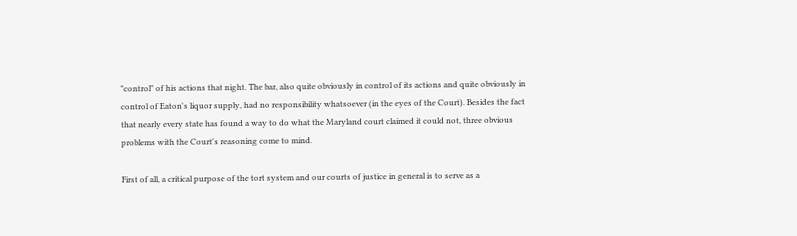"control" of his actions that night. The bar, also quite obviously in control of its actions and quite obviously in control of Eaton's liquor supply, had no responsibility whatsoever (in the eyes of the Court). Besides the fact that nearly every state has found a way to do what the Maryland court claimed it could not, three obvious problems with the Court's reasoning come to mind.

First of all, a critical purpose of the tort system and our courts of justice in general is to serve as a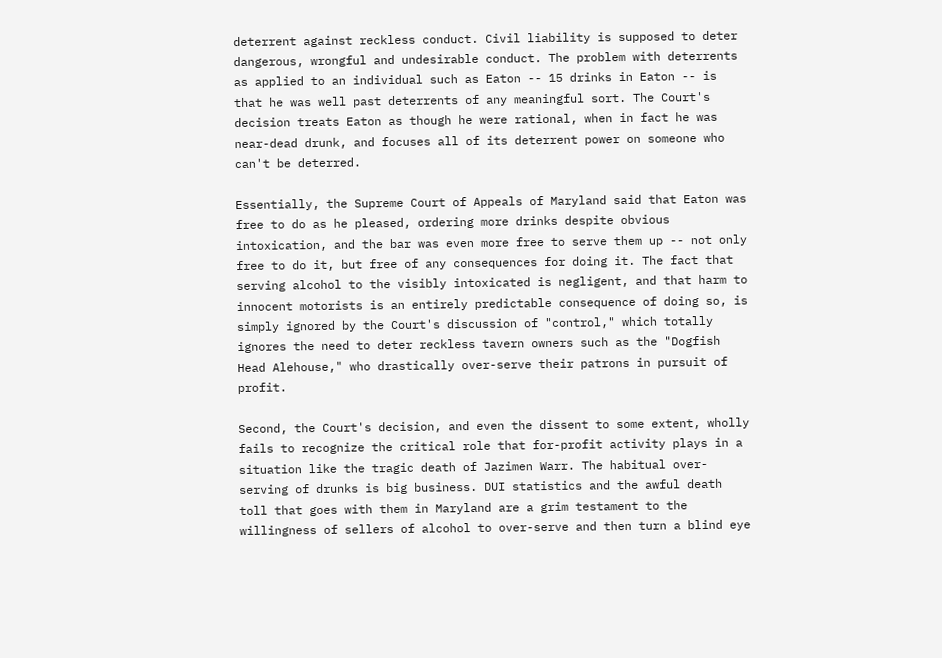deterrent against reckless conduct. Civil liability is supposed to deter dangerous, wrongful and undesirable conduct. The problem with deterrents as applied to an individual such as Eaton -- 15 drinks in Eaton -- is that he was well past deterrents of any meaningful sort. The Court's decision treats Eaton as though he were rational, when in fact he was near-dead drunk, and focuses all of its deterrent power on someone who can't be deterred.

Essentially, the Supreme Court of Appeals of Maryland said that Eaton was free to do as he pleased, ordering more drinks despite obvious intoxication, and the bar was even more free to serve them up -- not only free to do it, but free of any consequences for doing it. The fact that serving alcohol to the visibly intoxicated is negligent, and that harm to innocent motorists is an entirely predictable consequence of doing so, is simply ignored by the Court's discussion of "control," which totally ignores the need to deter reckless tavern owners such as the "Dogfish Head Alehouse," who drastically over-serve their patrons in pursuit of profit.

Second, the Court's decision, and even the dissent to some extent, wholly fails to recognize the critical role that for-profit activity plays in a situation like the tragic death of Jazimen Warr. The habitual over-serving of drunks is big business. DUI statistics and the awful death toll that goes with them in Maryland are a grim testament to the willingness of sellers of alcohol to over-serve and then turn a blind eye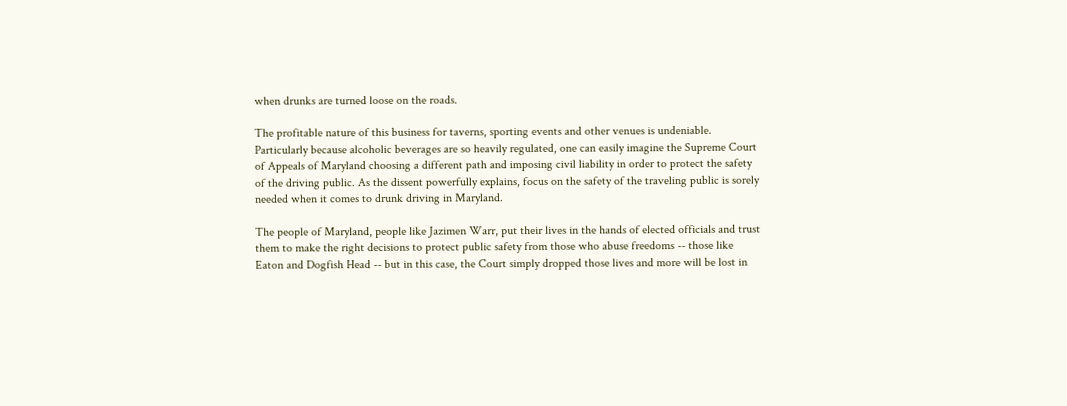when drunks are turned loose on the roads.

The profitable nature of this business for taverns, sporting events and other venues is undeniable. Particularly because alcoholic beverages are so heavily regulated, one can easily imagine the Supreme Court of Appeals of Maryland choosing a different path and imposing civil liability in order to protect the safety of the driving public. As the dissent powerfully explains, focus on the safety of the traveling public is sorely needed when it comes to drunk driving in Maryland.

The people of Maryland, people like Jazimen Warr, put their lives in the hands of elected officials and trust them to make the right decisions to protect public safety from those who abuse freedoms -- those like Eaton and Dogfish Head -- but in this case, the Court simply dropped those lives and more will be lost in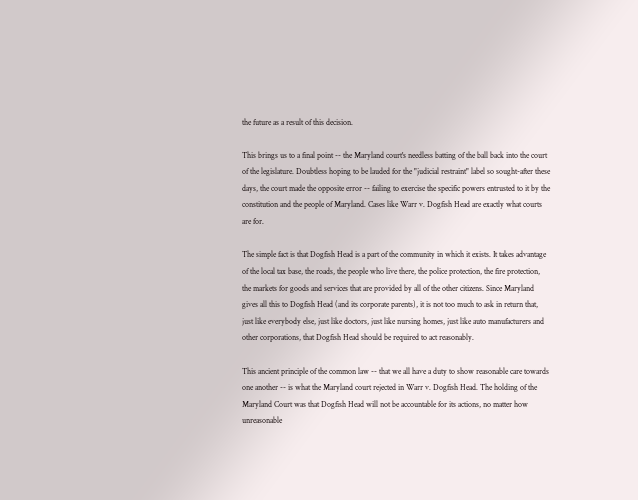the future as a result of this decision.

This brings us to a final point -- the Maryland court's needless batting of the ball back into the court of the legislature. Doubtless hoping to be lauded for the "judicial restraint" label so sought-after these days, the court made the opposite error -- failing to exercise the specific powers entrusted to it by the constitution and the people of Maryland. Cases like Warr v. Dogfish Head are exactly what courts are for.

The simple fact is that Dogfish Head is a part of the community in which it exists. It takes advantage of the local tax base, the roads, the people who live there, the police protection, the fire protection, the markets for goods and services that are provided by all of the other citizens. Since Maryland gives all this to Dogfish Head (and its corporate parents), it is not too much to ask in return that, just like everybody else, just like doctors, just like nursing homes, just like auto manufacturers and other corporations, that Dogfish Head should be required to act reasonably.

This ancient principle of the common law -- that we all have a duty to show reasonable care towards one another -- is what the Maryland court rejected in Warr v. Dogfish Head. The holding of the Maryland Court was that Dogfish Head will not be accountable for its actions, no matter how unreasonable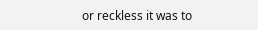or reckless it was to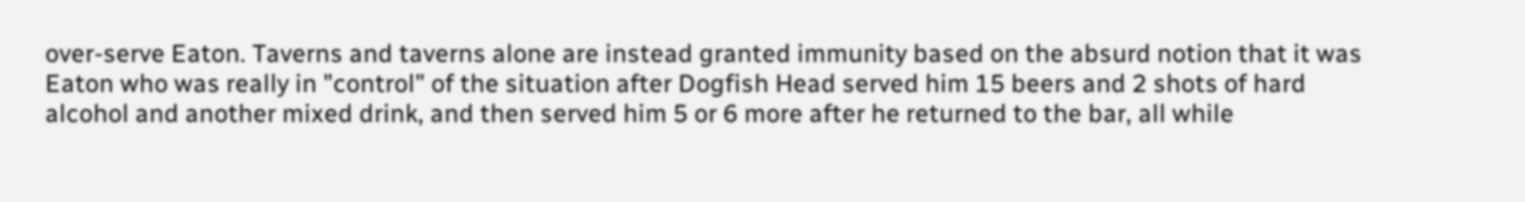over-serve Eaton. Taverns and taverns alone are instead granted immunity based on the absurd notion that it was Eaton who was really in "control" of the situation after Dogfish Head served him 15 beers and 2 shots of hard alcohol and another mixed drink, and then served him 5 or 6 more after he returned to the bar, all while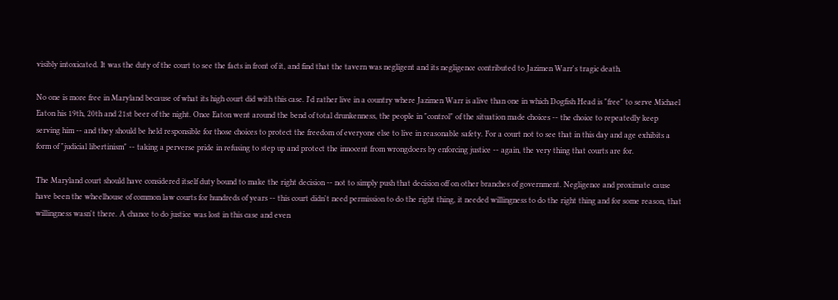visibly intoxicated. It was the duty of the court to see the facts in front of it, and find that the tavern was negligent and its negligence contributed to Jazimen Warr's tragic death.

No one is more free in Maryland because of what its high court did with this case. I'd rather live in a country where Jazimen Warr is alive than one in which Dogfish Head is "free" to serve Michael Eaton his 19th, 20th and 21st beer of the night. Once Eaton went around the bend of total drunkenness, the people in "control" of the situation made choices -- the choice to repeatedly keep serving him -- and they should be held responsible for those choices to protect the freedom of everyone else to live in reasonable safety. For a court not to see that in this day and age exhibits a form of "judicial libertinism" -- taking a perverse pride in refusing to step up and protect the innocent from wrongdoers by enforcing justice -- again, the very thing that courts are for.

The Maryland court should have considered itself duty bound to make the right decision -- not to simply push that decision off on other branches of government. Negligence and proximate cause have been the wheelhouse of common law courts for hundreds of years -- this court didn't need permission to do the right thing, it needed willingness to do the right thing and for some reason, that willingness wasn't there. A chance to do justice was lost in this case and even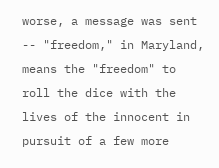worse, a message was sent -- "freedom," in Maryland, means the "freedom" to roll the dice with the lives of the innocent in pursuit of a few more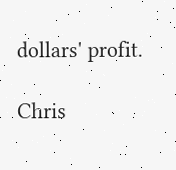dollars' profit.

Chris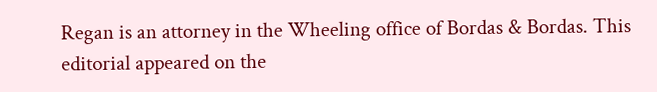Regan is an attorney in the Wheeling office of Bordas & Bordas. This editorial appeared on the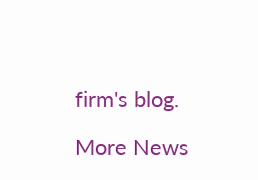firm's blog.

More News